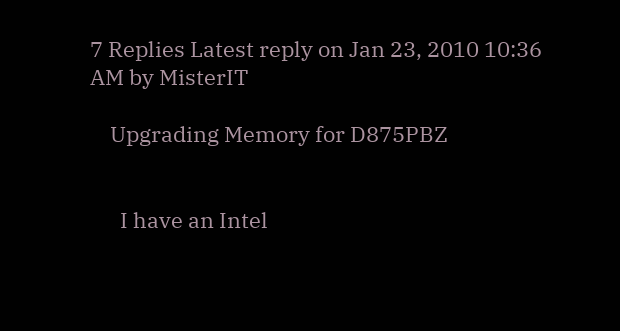7 Replies Latest reply on Jan 23, 2010 10:36 AM by MisterIT

    Upgrading Memory for D875PBZ


      I have an Intel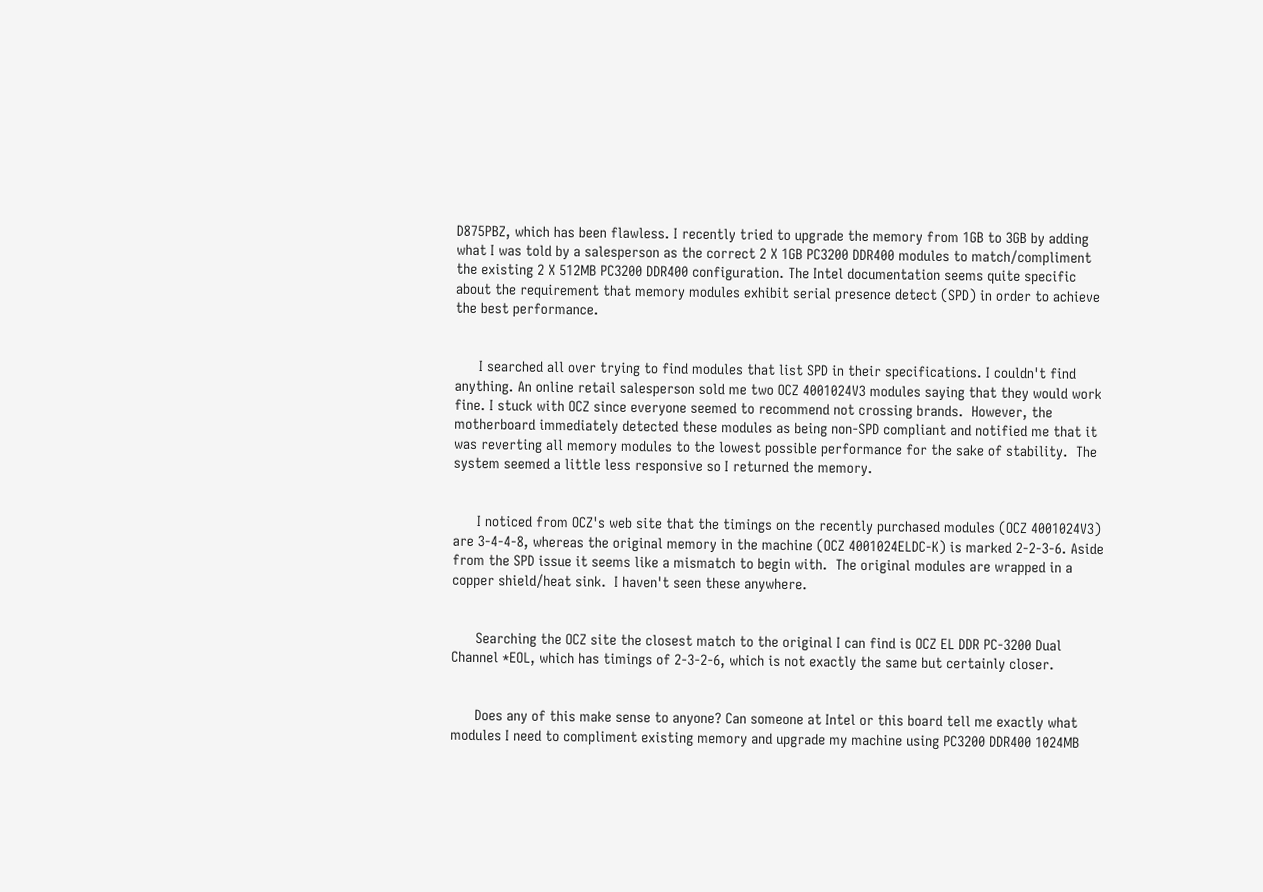D875PBZ, which has been flawless. I recently tried to upgrade the memory from 1GB to 3GB by adding what I was told by a salesperson as the correct 2 X 1GB PC3200 DDR400 modules to match/compliment the existing 2 X 512MB PC3200 DDR400 configuration. The Intel documentation seems quite specific about the requirement that memory modules exhibit serial presence detect (SPD) in order to achieve the best performance.


      I searched all over trying to find modules that list SPD in their specifications. I couldn't find anything. An online retail salesperson sold me two OCZ 4001024V3 modules saying that they would work fine. I stuck with OCZ since everyone seemed to recommend not crossing brands.  However, the motherboard immediately detected these modules as being non-SPD compliant and notified me that it was reverting all memory modules to the lowest possible performance for the sake of stability.  The system seemed a little less responsive so I returned the memory.


      I noticed from OCZ's web site that the timings on the recently purchased modules (OCZ 4001024V3) are 3-4-4-8, whereas the original memory in the machine (OCZ 4001024ELDC-K) is marked 2-2-3-6. Aside from the SPD issue it seems like a mismatch to begin with.  The original modules are wrapped in a copper shield/heat sink.  I haven't seen these anywhere.


      Searching the OCZ site the closest match to the original I can find is OCZ EL DDR PC-3200 Dual Channel *EOL, which has timings of 2-3-2-6, which is not exactly the same but certainly closer.


      Does any of this make sense to anyone? Can someone at Intel or this board tell me exactly what modules I need to compliment existing memory and upgrade my machine using PC3200 DDR400 1024MB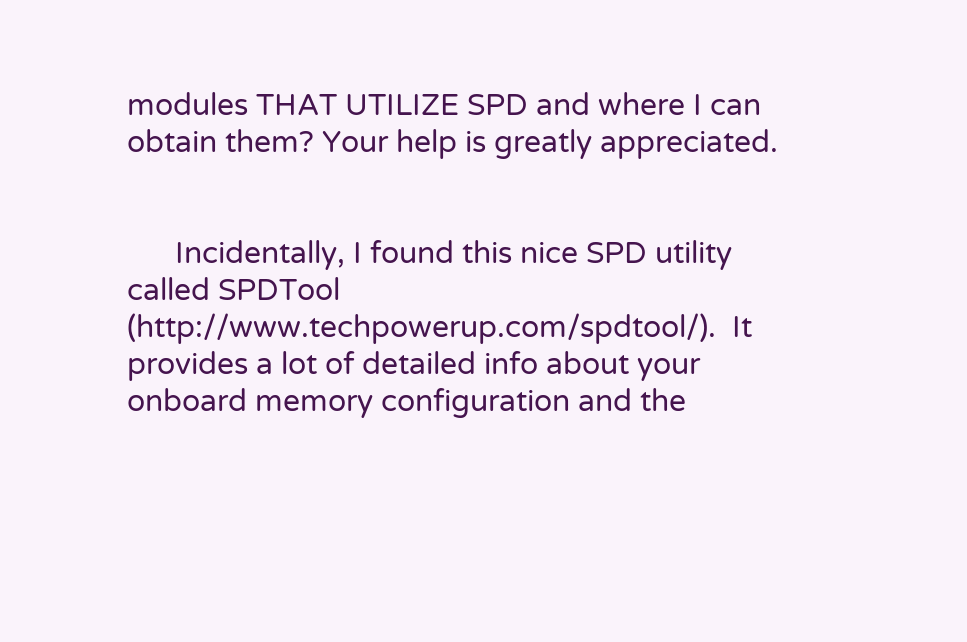modules THAT UTILIZE SPD and where I can obtain them? Your help is greatly appreciated.


      Incidentally, I found this nice SPD utility called SPDTool (http://www.techpowerup.com/spdtool/).  It provides a lot of detailed info about your onboard memory configuration and the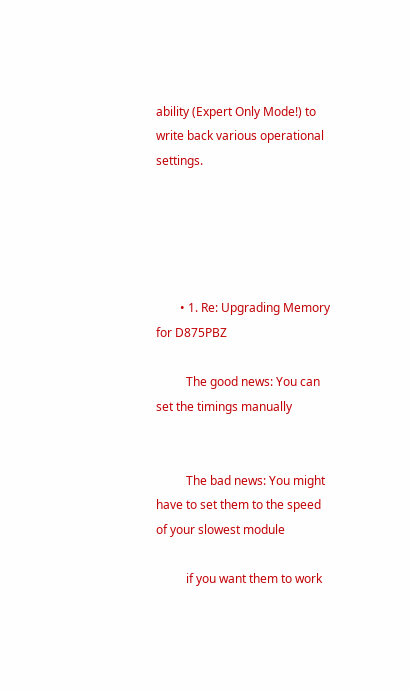ability (Expert Only Mode!) to write back various operational settings.





        • 1. Re: Upgrading Memory for D875PBZ

          The good news: You can set the timings manually


          The bad news: You might have to set them to the speed of your slowest module

          if you want them to work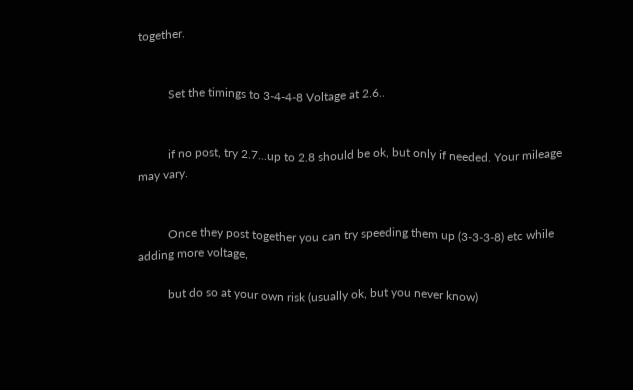together.


          Set the timings to 3-4-4-8 Voltage at 2.6..


          if no post, try 2.7...up to 2.8 should be ok, but only if needed. Your mileage may vary.


          Once they post together you can try speeding them up (3-3-3-8) etc while adding more voltage,

          but do so at your own risk (usually ok, but you never know)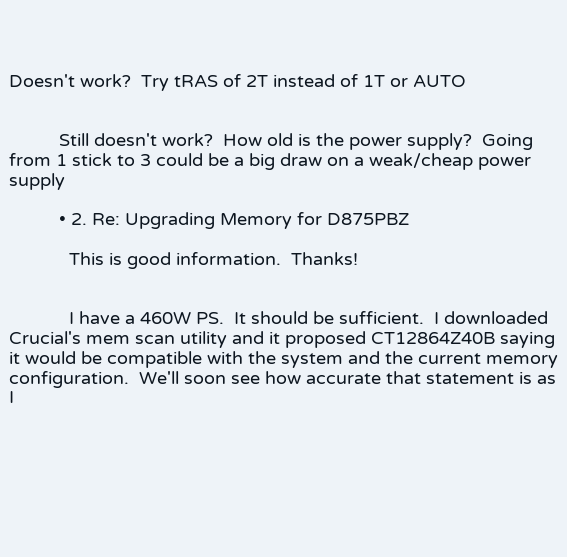Doesn't work?  Try tRAS of 2T instead of 1T or AUTO


          Still doesn't work?  How old is the power supply?  Going from 1 stick to 3 could be a big draw on a weak/cheap power supply

          • 2. Re: Upgrading Memory for D875PBZ

            This is good information.  Thanks!


            I have a 460W PS.  It should be sufficient.  I downloaded Crucial's mem scan utility and it proposed CT12864Z40B saying it would be compatible with the system and the current memory configuration.  We'll soon see how accurate that statement is as I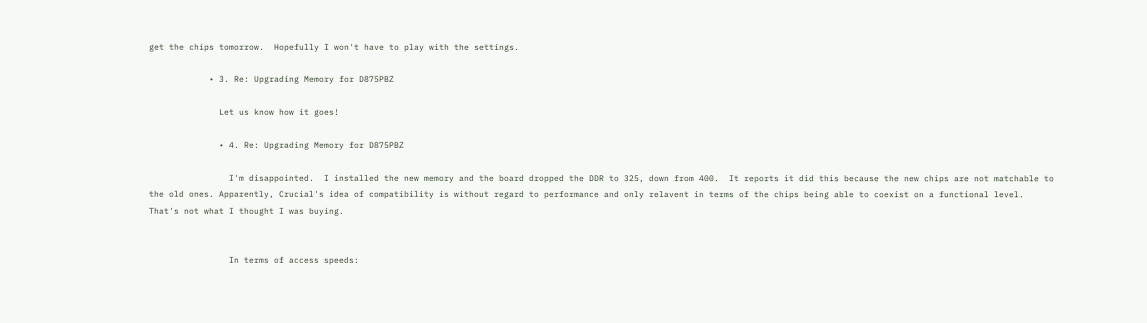get the chips tomorrow.  Hopefully I won't have to play with the settings.

            • 3. Re: Upgrading Memory for D875PBZ

              Let us know how it goes!

              • 4. Re: Upgrading Memory for D875PBZ

                I'm disappointed.  I installed the new memory and the board dropped the DDR to 325, down from 400.  It reports it did this because the new chips are not matchable to the old ones. Apparently, Crucial's idea of compatibility is without regard to performance and only relavent in terms of the chips being able to coexist on a functional level.  That's not what I thought I was buying.


                In terms of access speeds: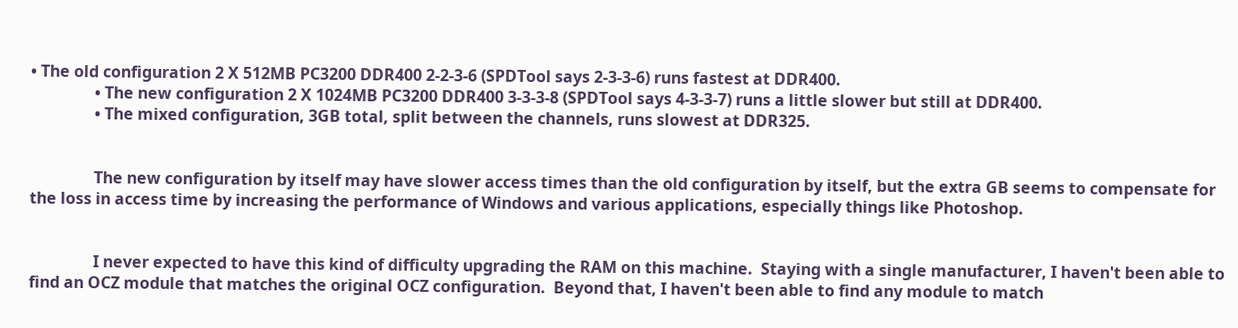• The old configuration 2 X 512MB PC3200 DDR400 2-2-3-6 (SPDTool says 2-3-3-6) runs fastest at DDR400.
                • The new configuration 2 X 1024MB PC3200 DDR400 3-3-3-8 (SPDTool says 4-3-3-7) runs a little slower but still at DDR400.
                • The mixed configuration, 3GB total, split between the channels, runs slowest at DDR325.


                The new configuration by itself may have slower access times than the old configuration by itself, but the extra GB seems to compensate for the loss in access time by increasing the performance of Windows and various applications, especially things like Photoshop.


                I never expected to have this kind of difficulty upgrading the RAM on this machine.  Staying with a single manufacturer, I haven't been able to find an OCZ module that matches the original OCZ configuration.  Beyond that, I haven't been able to find any module to match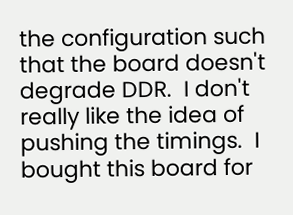the configuration such that the board doesn't degrade DDR.  I don't really like the idea of pushing the timings.  I bought this board for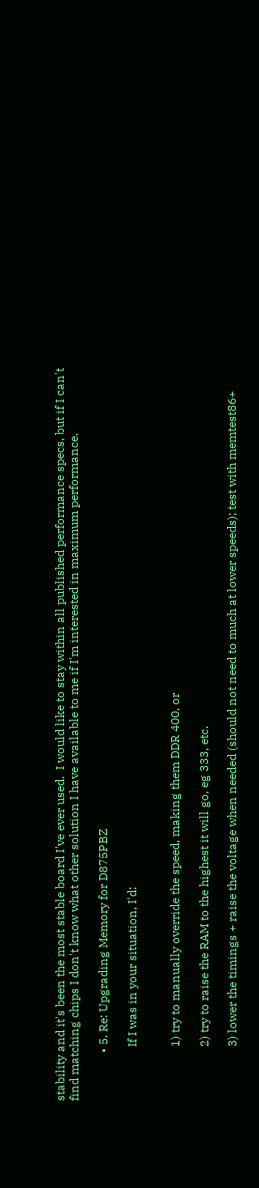stability and it's been the most stable board I've ever used.  I would like to stay within all published performance specs, but if I can't find matching chips I don't know what other solution I have available to me if I'm interested in maximum performance.

                • 5. Re: Upgrading Memory for D875PBZ

                  If I was in your situation, I'd:


                  1) try to manually override the speed, making them DDR 400, or

                  2) try to raise the RAM to the highest it will go, eg 333, etc.

                  3) lower the timings + raise the voltage when needed (should not need to much at lower speeds); test with memtest86+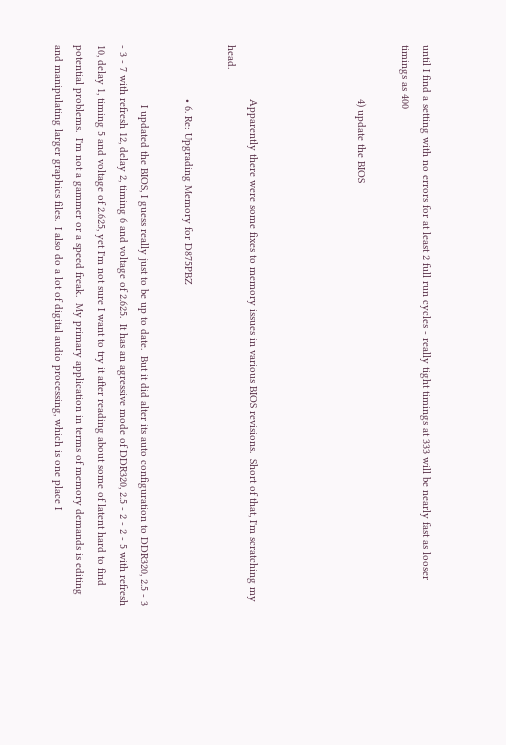until I find a setting with no errors for at least 2 full run cycles - really tight timings at 333 will be nearly fast as looser timings as 400

                  4) update the BIOS




                  Apparently there were some fixes to memory issues in various BIOS revisions.  Short of that, I'm scratching my head.

                  • 6. Re: Upgrading Memory for D875PBZ

                    I updated the BIOS, I guess really just to be up to date.  But it did alter its auto configuration to DDR320, 2.5 - 3  - 3 - 7 with refresh 12, delay 2, timing 6 and voltage of 2.625.  It has an agressive mode of DDR320, 2.5 - 2 - 2 - 5 with refresh 10, delay 1, timing 5 and voltage of 2.625, yet I'm not sure I want to try it after reading about some of latent hard to find potential problems.  I'm not a gammer or a speed freak.  My primary application in terms of memory demands is editing and manipulating larger graphics files.  I also do a lot of digital audio processing, which is one place I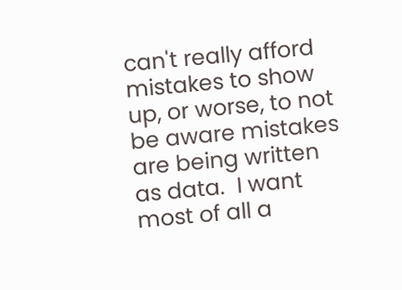can't really afford mistakes to show up, or worse, to not be aware mistakes are being written as data.  I want most of all a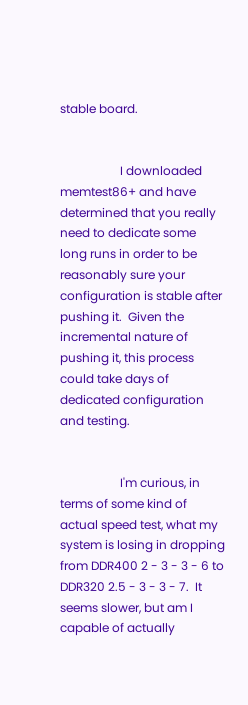stable board.


                    I downloaded memtest86+ and have determined that you really need to dedicate some long runs in order to be reasonably sure your configuration is stable after pushing it.  Given the incremental nature of pushing it, this process could take days of dedicated configuration and testing.


                    I'm curious, in terms of some kind of actual speed test, what my system is losing in dropping from DDR400 2 - 3 - 3 - 6 to DDR320 2.5 - 3 - 3 - 7.  It seems slower, but am I capable of actually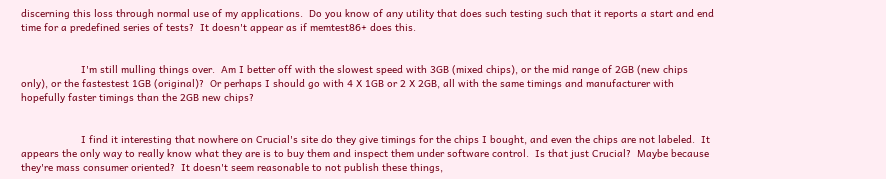discerning this loss through normal use of my applications.  Do you know of any utility that does such testing such that it reports a start and end time for a predefined series of tests?  It doesn't appear as if memtest86+ does this.


                    I'm still mulling things over.  Am I better off with the slowest speed with 3GB (mixed chips), or the mid range of 2GB (new chips only), or the fastestest 1GB (original)?  Or perhaps I should go with 4 X 1GB or 2 X 2GB, all with the same timings and manufacturer with hopefully faster timings than the 2GB new chips?


                    I find it interesting that nowhere on Crucial's site do they give timings for the chips I bought, and even the chips are not labeled.  It appears the only way to really know what they are is to buy them and inspect them under software control.  Is that just Crucial?  Maybe because they're mass consumer oriented?  It doesn't seem reasonable to not publish these things,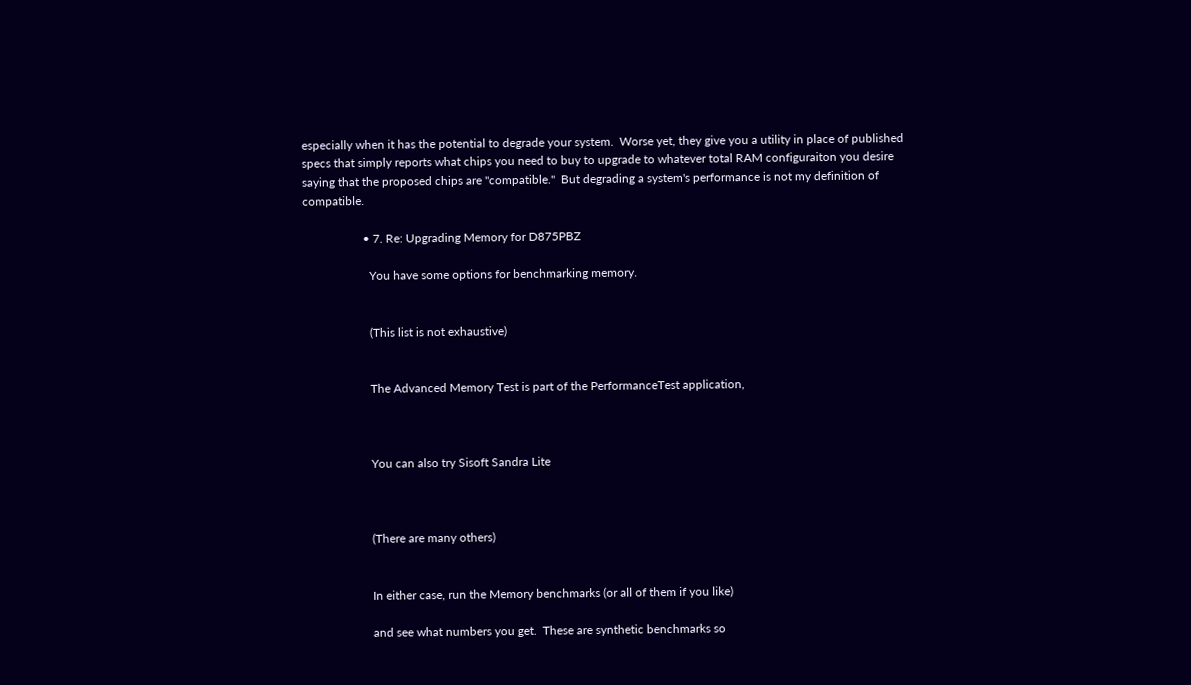especially when it has the potential to degrade your system.  Worse yet, they give you a utility in place of published specs that simply reports what chips you need to buy to upgrade to whatever total RAM configuraiton you desire saying that the proposed chips are "compatible."  But degrading a system's performance is not my definition of compatible.

                    • 7. Re: Upgrading Memory for D875PBZ

                      You have some options for benchmarking memory.


                      (This list is not exhaustive)


                      The Advanced Memory Test is part of the PerformanceTest application,



                      You can also try Sisoft Sandra Lite



                      (There are many others)


                      In either case, run the Memory benchmarks (or all of them if you like)

                      and see what numbers you get.  These are synthetic benchmarks so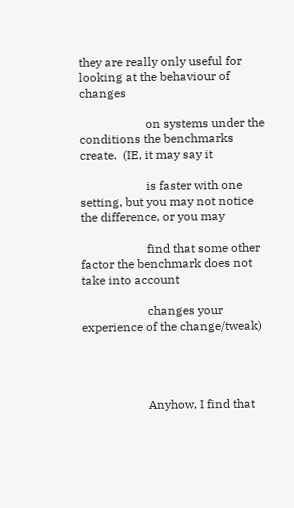they are really only useful for looking at the behaviour of changes

                      on systems under the conditions the benchmarks create.  (IE, it may say it

                      is faster with one setting, but you may not notice the difference, or you may

                      find that some other factor the benchmark does not take into account

                      changes your experience of the change/tweak)




                      Anyhow, I find that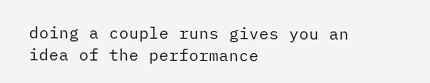doing a couple runs gives you an idea of the performance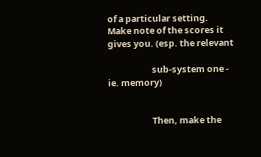of a particular setting.  Make note of the scores it gives you. (esp. the relevant

                      sub-system one - ie. memory)


                      Then, make the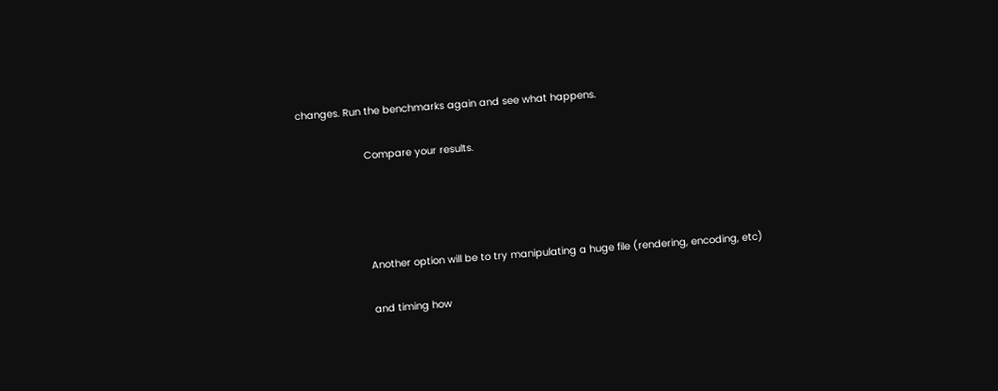changes. Run the benchmarks again and see what happens.

                      Compare your results.




                      Another option will be to try manipulating a huge file (rendering, encoding, etc)

                      and timing how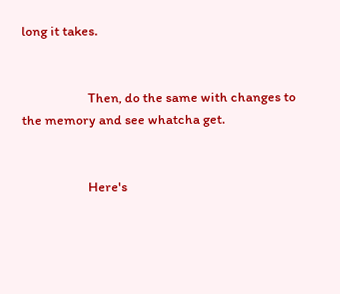long it takes.


                      Then, do the same with changes to the memory and see whatcha get.


                      Here's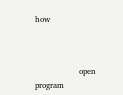how



                      open program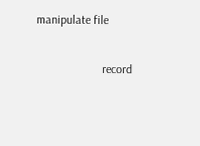manipulate file

                      record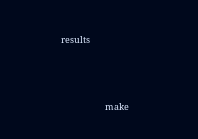results




                      make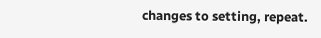changes to setting, repeat.